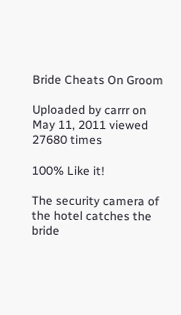Bride Cheats On Groom

Uploaded by carrr on May 11, 2011 viewed 27680 times

100% Like it!

The security camera of the hotel catches the bride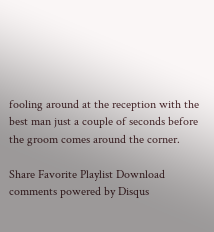fooling around at the reception with the best man just a couple of seconds before the groom comes around the corner.

Share Favorite Playlist Download
comments powered by Disqus